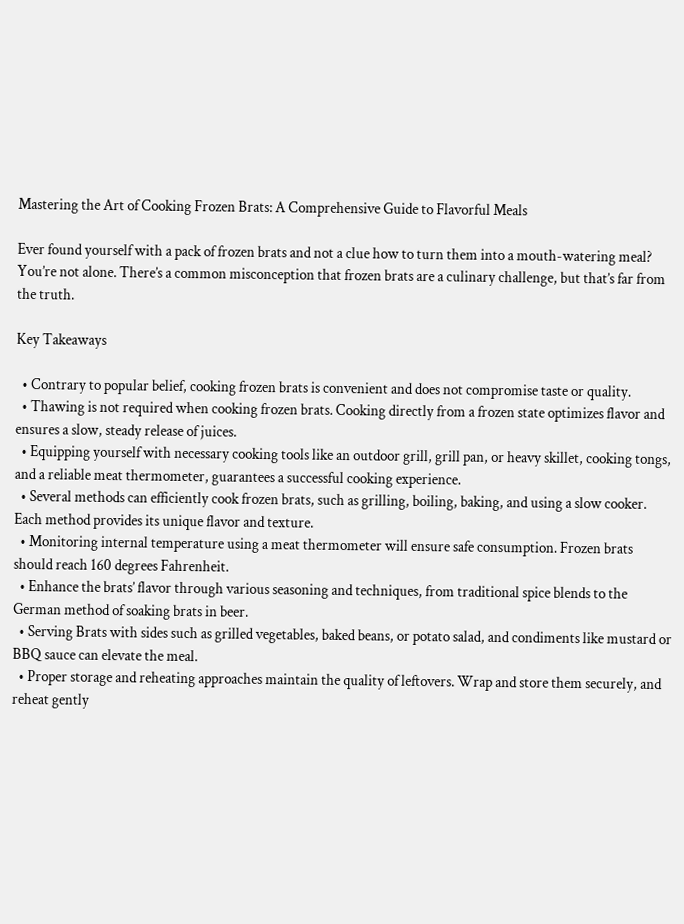Mastering the Art of Cooking Frozen Brats: A Comprehensive Guide to Flavorful Meals

Ever found yourself with a pack of frozen brats and not a clue how to turn them into a mouth-watering meal? You’re not alone. There’s a common misconception that frozen brats are a culinary challenge, but that’s far from the truth.

Key Takeaways

  • Contrary to popular belief, cooking frozen brats is convenient and does not compromise taste or quality.
  • Thawing is not required when cooking frozen brats. Cooking directly from a frozen state optimizes flavor and ensures a slow, steady release of juices.
  • Equipping yourself with necessary cooking tools like an outdoor grill, grill pan, or heavy skillet, cooking tongs, and a reliable meat thermometer, guarantees a successful cooking experience.
  • Several methods can efficiently cook frozen brats, such as grilling, boiling, baking, and using a slow cooker. Each method provides its unique flavor and texture.
  • Monitoring internal temperature using a meat thermometer will ensure safe consumption. Frozen brats should reach 160 degrees Fahrenheit.
  • Enhance the brats’ flavor through various seasoning and techniques, from traditional spice blends to the German method of soaking brats in beer.
  • Serving Brats with sides such as grilled vegetables, baked beans, or potato salad, and condiments like mustard or BBQ sauce can elevate the meal.
  • Proper storage and reheating approaches maintain the quality of leftovers. Wrap and store them securely, and reheat gently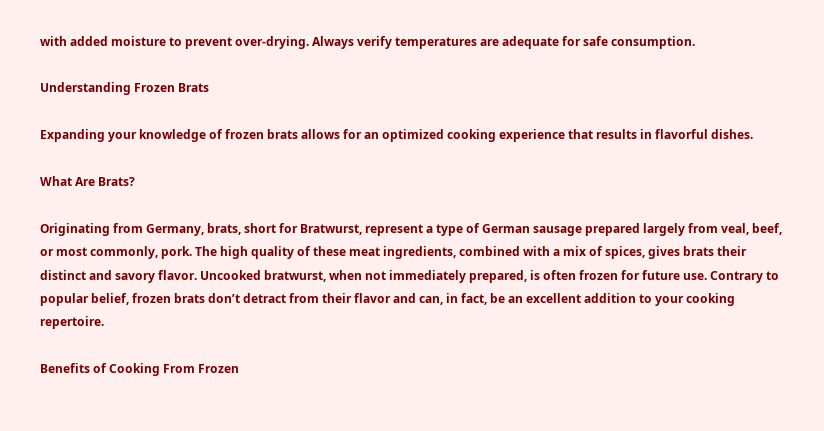with added moisture to prevent over-drying. Always verify temperatures are adequate for safe consumption.

Understanding Frozen Brats

Expanding your knowledge of frozen brats allows for an optimized cooking experience that results in flavorful dishes.

What Are Brats?

Originating from Germany, brats, short for Bratwurst, represent a type of German sausage prepared largely from veal, beef, or most commonly, pork. The high quality of these meat ingredients, combined with a mix of spices, gives brats their distinct and savory flavor. Uncooked bratwurst, when not immediately prepared, is often frozen for future use. Contrary to popular belief, frozen brats don’t detract from their flavor and can, in fact, be an excellent addition to your cooking repertoire.

Benefits of Cooking From Frozen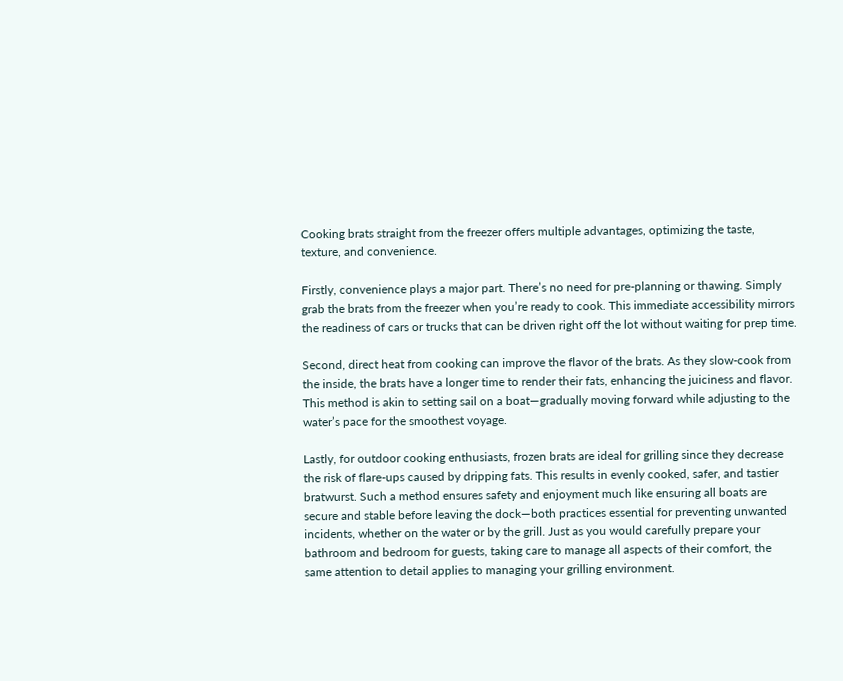Cooking brats straight from the freezer offers multiple advantages, optimizing the taste, texture, and convenience.

Firstly, convenience plays a major part. There’s no need for pre-planning or thawing. Simply grab the brats from the freezer when you’re ready to cook. This immediate accessibility mirrors the readiness of cars or trucks that can be driven right off the lot without waiting for prep time.

Second, direct heat from cooking can improve the flavor of the brats. As they slow-cook from the inside, the brats have a longer time to render their fats, enhancing the juiciness and flavor. This method is akin to setting sail on a boat—gradually moving forward while adjusting to the water’s pace for the smoothest voyage.

Lastly, for outdoor cooking enthusiasts, frozen brats are ideal for grilling since they decrease the risk of flare-ups caused by dripping fats. This results in evenly cooked, safer, and tastier bratwurst. Such a method ensures safety and enjoyment much like ensuring all boats are secure and stable before leaving the dock—both practices essential for preventing unwanted incidents, whether on the water or by the grill. Just as you would carefully prepare your bathroom and bedroom for guests, taking care to manage all aspects of their comfort, the same attention to detail applies to managing your grilling environment.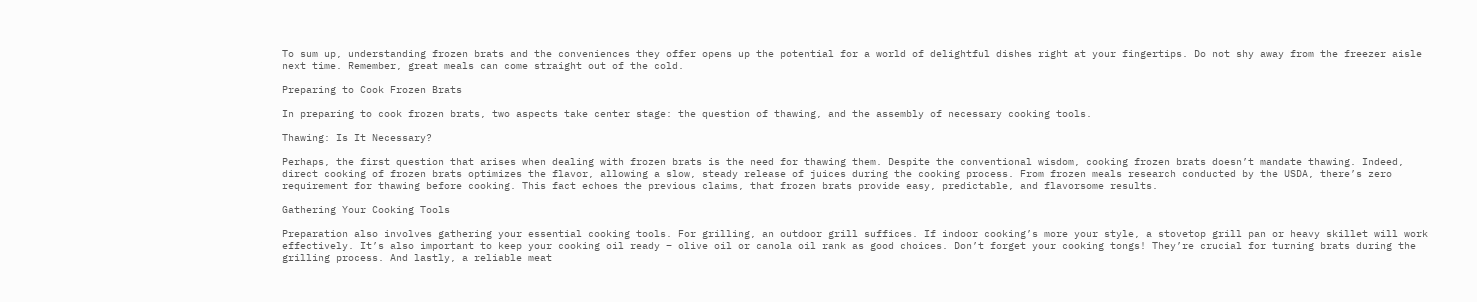To sum up, understanding frozen brats and the conveniences they offer opens up the potential for a world of delightful dishes right at your fingertips. Do not shy away from the freezer aisle next time. Remember, great meals can come straight out of the cold.

Preparing to Cook Frozen Brats

In preparing to cook frozen brats, two aspects take center stage: the question of thawing, and the assembly of necessary cooking tools.

Thawing: Is It Necessary?

Perhaps, the first question that arises when dealing with frozen brats is the need for thawing them. Despite the conventional wisdom, cooking frozen brats doesn’t mandate thawing. Indeed, direct cooking of frozen brats optimizes the flavor, allowing a slow, steady release of juices during the cooking process. From frozen meals research conducted by the USDA, there’s zero requirement for thawing before cooking. This fact echoes the previous claims, that frozen brats provide easy, predictable, and flavorsome results.

Gathering Your Cooking Tools

Preparation also involves gathering your essential cooking tools. For grilling, an outdoor grill suffices. If indoor cooking’s more your style, a stovetop grill pan or heavy skillet will work effectively. It’s also important to keep your cooking oil ready – olive oil or canola oil rank as good choices. Don’t forget your cooking tongs! They’re crucial for turning brats during the grilling process. And lastly, a reliable meat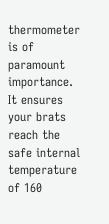thermometer is of paramount importance. It ensures your brats reach the safe internal temperature of 160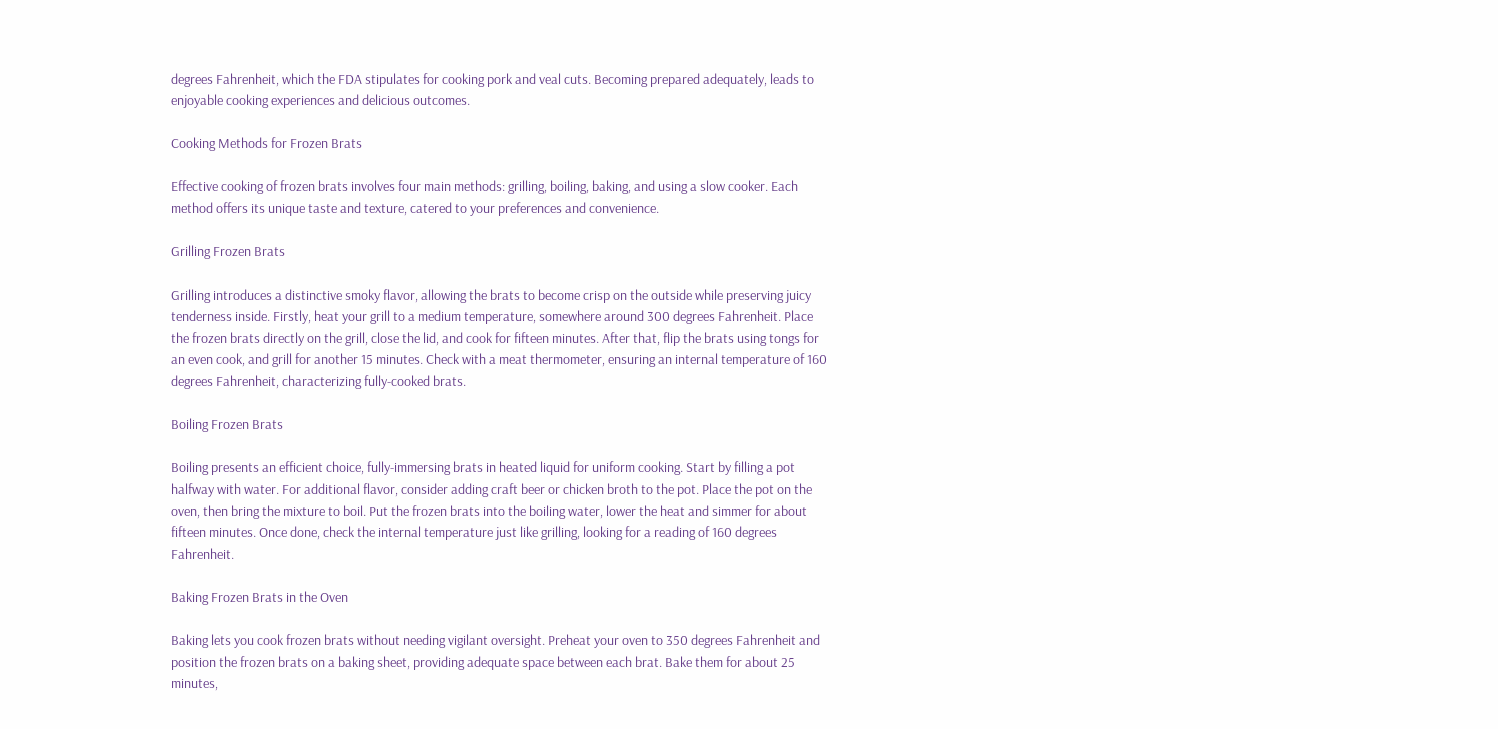degrees Fahrenheit, which the FDA stipulates for cooking pork and veal cuts. Becoming prepared adequately, leads to enjoyable cooking experiences and delicious outcomes.

Cooking Methods for Frozen Brats

Effective cooking of frozen brats involves four main methods: grilling, boiling, baking, and using a slow cooker. Each method offers its unique taste and texture, catered to your preferences and convenience.

Grilling Frozen Brats

Grilling introduces a distinctive smoky flavor, allowing the brats to become crisp on the outside while preserving juicy tenderness inside. Firstly, heat your grill to a medium temperature, somewhere around 300 degrees Fahrenheit. Place the frozen brats directly on the grill, close the lid, and cook for fifteen minutes. After that, flip the brats using tongs for an even cook, and grill for another 15 minutes. Check with a meat thermometer, ensuring an internal temperature of 160 degrees Fahrenheit, characterizing fully-cooked brats.

Boiling Frozen Brats

Boiling presents an efficient choice, fully-immersing brats in heated liquid for uniform cooking. Start by filling a pot halfway with water. For additional flavor, consider adding craft beer or chicken broth to the pot. Place the pot on the oven, then bring the mixture to boil. Put the frozen brats into the boiling water, lower the heat and simmer for about fifteen minutes. Once done, check the internal temperature just like grilling, looking for a reading of 160 degrees Fahrenheit.

Baking Frozen Brats in the Oven

Baking lets you cook frozen brats without needing vigilant oversight. Preheat your oven to 350 degrees Fahrenheit and position the frozen brats on a baking sheet, providing adequate space between each brat. Bake them for about 25 minutes,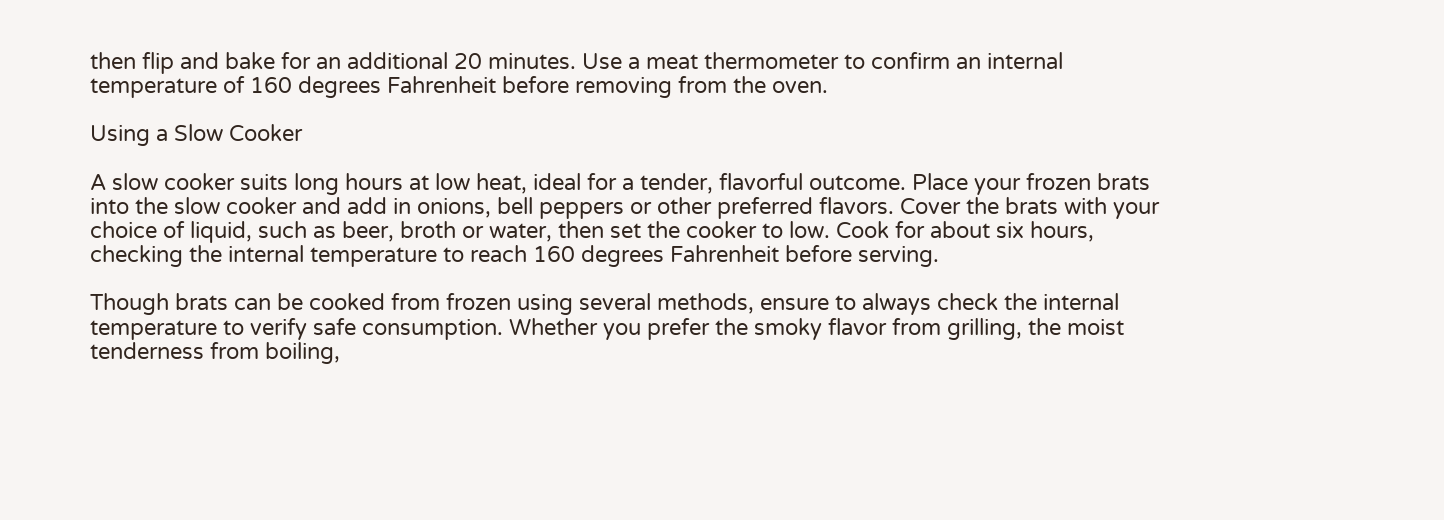then flip and bake for an additional 20 minutes. Use a meat thermometer to confirm an internal temperature of 160 degrees Fahrenheit before removing from the oven.

Using a Slow Cooker

A slow cooker suits long hours at low heat, ideal for a tender, flavorful outcome. Place your frozen brats into the slow cooker and add in onions, bell peppers or other preferred flavors. Cover the brats with your choice of liquid, such as beer, broth or water, then set the cooker to low. Cook for about six hours, checking the internal temperature to reach 160 degrees Fahrenheit before serving.

Though brats can be cooked from frozen using several methods, ensure to always check the internal temperature to verify safe consumption. Whether you prefer the smoky flavor from grilling, the moist tenderness from boiling,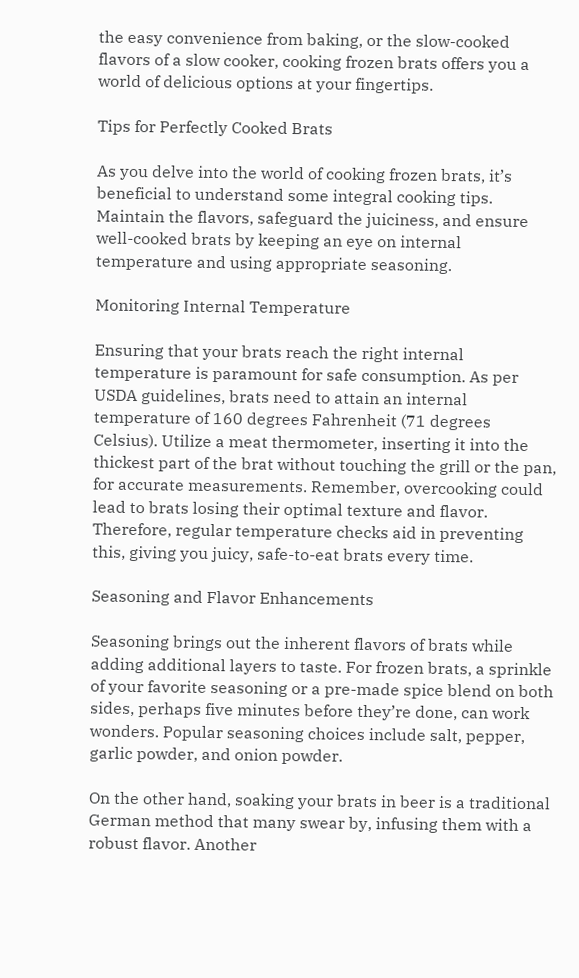the easy convenience from baking, or the slow-cooked flavors of a slow cooker, cooking frozen brats offers you a world of delicious options at your fingertips.

Tips for Perfectly Cooked Brats

As you delve into the world of cooking frozen brats, it’s beneficial to understand some integral cooking tips. Maintain the flavors, safeguard the juiciness, and ensure well-cooked brats by keeping an eye on internal temperature and using appropriate seasoning.

Monitoring Internal Temperature

Ensuring that your brats reach the right internal temperature is paramount for safe consumption. As per USDA guidelines, brats need to attain an internal temperature of 160 degrees Fahrenheit (71 degrees Celsius). Utilize a meat thermometer, inserting it into the thickest part of the brat without touching the grill or the pan, for accurate measurements. Remember, overcooking could lead to brats losing their optimal texture and flavor. Therefore, regular temperature checks aid in preventing this, giving you juicy, safe-to-eat brats every time.

Seasoning and Flavor Enhancements

Seasoning brings out the inherent flavors of brats while adding additional layers to taste. For frozen brats, a sprinkle of your favorite seasoning or a pre-made spice blend on both sides, perhaps five minutes before they’re done, can work wonders. Popular seasoning choices include salt, pepper, garlic powder, and onion powder.

On the other hand, soaking your brats in beer is a traditional German method that many swear by, infusing them with a robust flavor. Another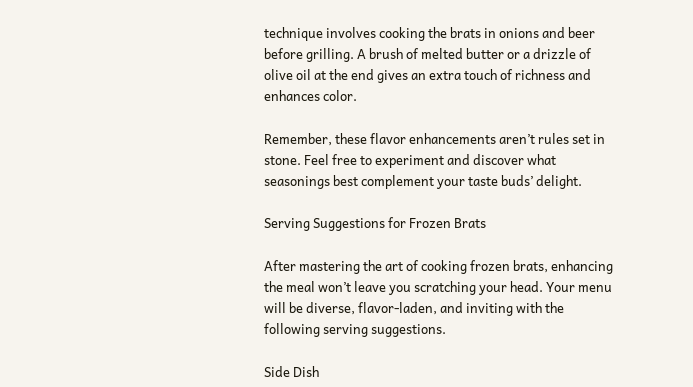technique involves cooking the brats in onions and beer before grilling. A brush of melted butter or a drizzle of olive oil at the end gives an extra touch of richness and enhances color.

Remember, these flavor enhancements aren’t rules set in stone. Feel free to experiment and discover what seasonings best complement your taste buds’ delight.

Serving Suggestions for Frozen Brats

After mastering the art of cooking frozen brats, enhancing the meal won’t leave you scratching your head. Your menu will be diverse, flavor-laden, and inviting with the following serving suggestions.

Side Dish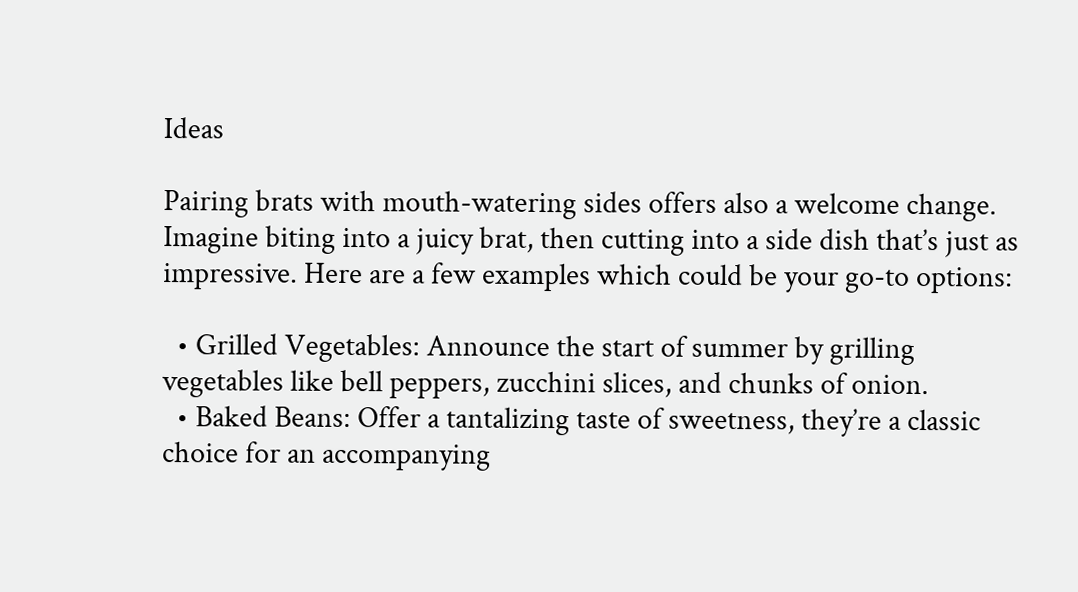Ideas

Pairing brats with mouth-watering sides offers also a welcome change. Imagine biting into a juicy brat, then cutting into a side dish that’s just as impressive. Here are a few examples which could be your go-to options:

  • Grilled Vegetables: Announce the start of summer by grilling vegetables like bell peppers, zucchini slices, and chunks of onion.
  • Baked Beans: Offer a tantalizing taste of sweetness, they’re a classic choice for an accompanying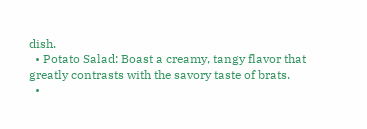dish.
  • Potato Salad: Boast a creamy, tangy flavor that greatly contrasts with the savory taste of brats.
  •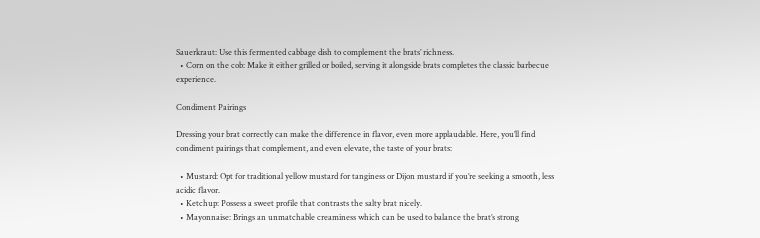Sauerkraut: Use this fermented cabbage dish to complement the brats’ richness.
  • Corn on the cob: Make it either grilled or boiled, serving it alongside brats completes the classic barbecue experience.

Condiment Pairings

Dressing your brat correctly can make the difference in flavor, even more applaudable. Here, you’ll find condiment pairings that complement, and even elevate, the taste of your brats:

  • Mustard: Opt for traditional yellow mustard for tanginess or Dijon mustard if you’re seeking a smooth, less acidic flavor.
  • Ketchup: Possess a sweet profile that contrasts the salty brat nicely.
  • Mayonnaise: Brings an unmatchable creaminess which can be used to balance the brat’s strong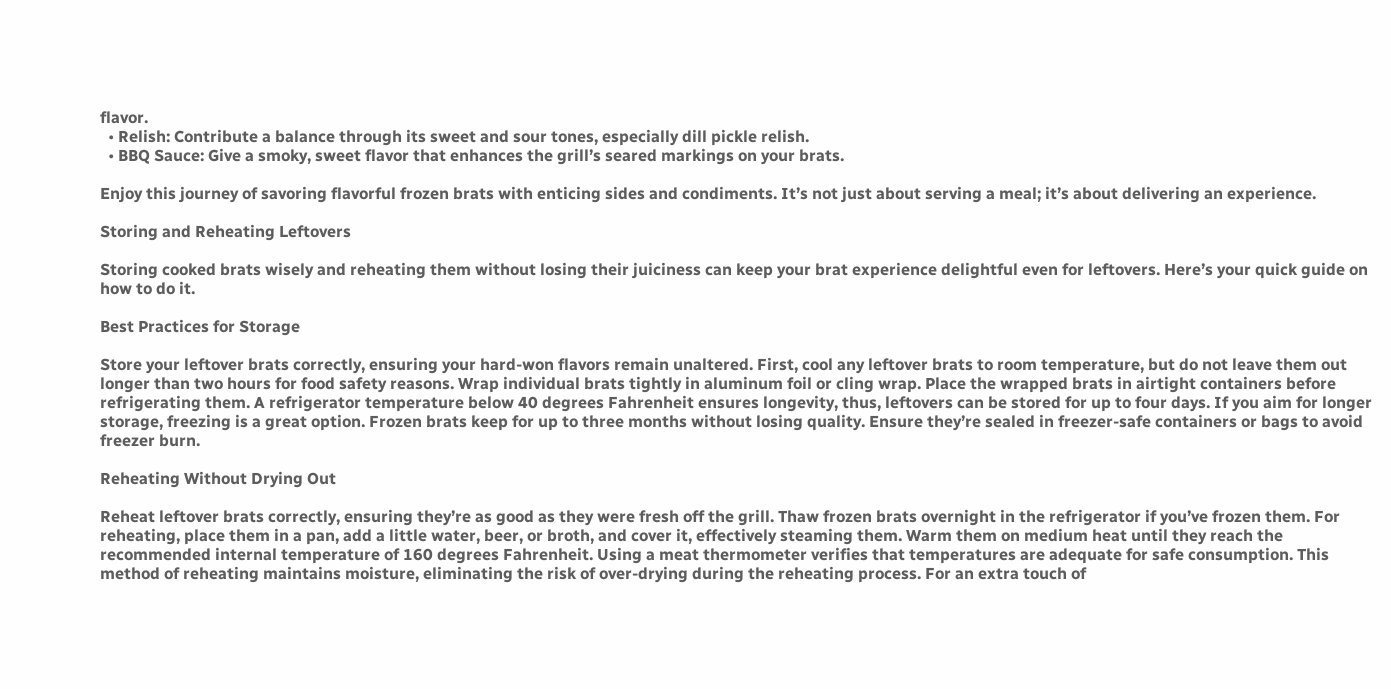flavor.
  • Relish: Contribute a balance through its sweet and sour tones, especially dill pickle relish.
  • BBQ Sauce: Give a smoky, sweet flavor that enhances the grill’s seared markings on your brats.

Enjoy this journey of savoring flavorful frozen brats with enticing sides and condiments. It’s not just about serving a meal; it’s about delivering an experience.

Storing and Reheating Leftovers

Storing cooked brats wisely and reheating them without losing their juiciness can keep your brat experience delightful even for leftovers. Here’s your quick guide on how to do it.

Best Practices for Storage

Store your leftover brats correctly, ensuring your hard-won flavors remain unaltered. First, cool any leftover brats to room temperature, but do not leave them out longer than two hours for food safety reasons. Wrap individual brats tightly in aluminum foil or cling wrap. Place the wrapped brats in airtight containers before refrigerating them. A refrigerator temperature below 40 degrees Fahrenheit ensures longevity, thus, leftovers can be stored for up to four days. If you aim for longer storage, freezing is a great option. Frozen brats keep for up to three months without losing quality. Ensure they’re sealed in freezer-safe containers or bags to avoid freezer burn.

Reheating Without Drying Out

Reheat leftover brats correctly, ensuring they’re as good as they were fresh off the grill. Thaw frozen brats overnight in the refrigerator if you’ve frozen them. For reheating, place them in a pan, add a little water, beer, or broth, and cover it, effectively steaming them. Warm them on medium heat until they reach the recommended internal temperature of 160 degrees Fahrenheit. Using a meat thermometer verifies that temperatures are adequate for safe consumption. This method of reheating maintains moisture, eliminating the risk of over-drying during the reheating process. For an extra touch of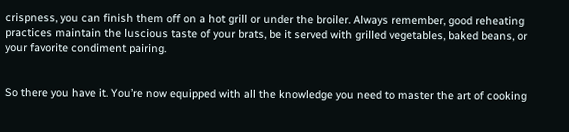crispness, you can finish them off on a hot grill or under the broiler. Always remember, good reheating practices maintain the luscious taste of your brats, be it served with grilled vegetables, baked beans, or your favorite condiment pairing.


So there you have it. You’re now equipped with all the knowledge you need to master the art of cooking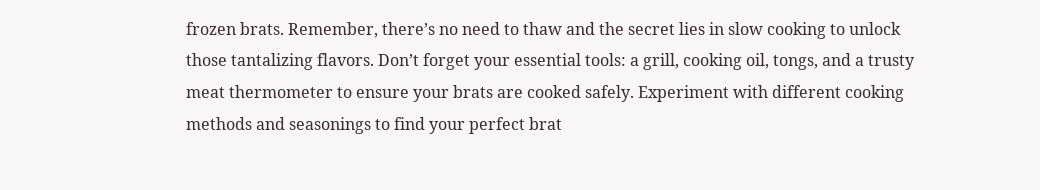frozen brats. Remember, there’s no need to thaw and the secret lies in slow cooking to unlock those tantalizing flavors. Don’t forget your essential tools: a grill, cooking oil, tongs, and a trusty meat thermometer to ensure your brats are cooked safely. Experiment with different cooking methods and seasonings to find your perfect brat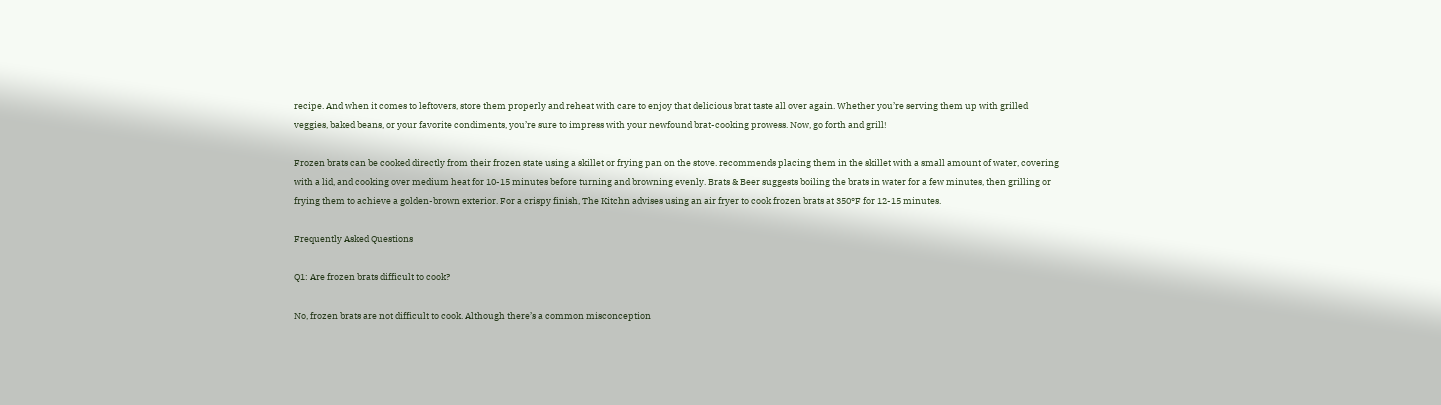recipe. And when it comes to leftovers, store them properly and reheat with care to enjoy that delicious brat taste all over again. Whether you’re serving them up with grilled veggies, baked beans, or your favorite condiments, you’re sure to impress with your newfound brat-cooking prowess. Now, go forth and grill!

Frozen brats can be cooked directly from their frozen state using a skillet or frying pan on the stove. recommends placing them in the skillet with a small amount of water, covering with a lid, and cooking over medium heat for 10-15 minutes before turning and browning evenly. Brats & Beer suggests boiling the brats in water for a few minutes, then grilling or frying them to achieve a golden-brown exterior. For a crispy finish, The Kitchn advises using an air fryer to cook frozen brats at 350°F for 12-15 minutes.

Frequently Asked Questions

Q1: Are frozen brats difficult to cook?

No, frozen brats are not difficult to cook. Although there’s a common misconception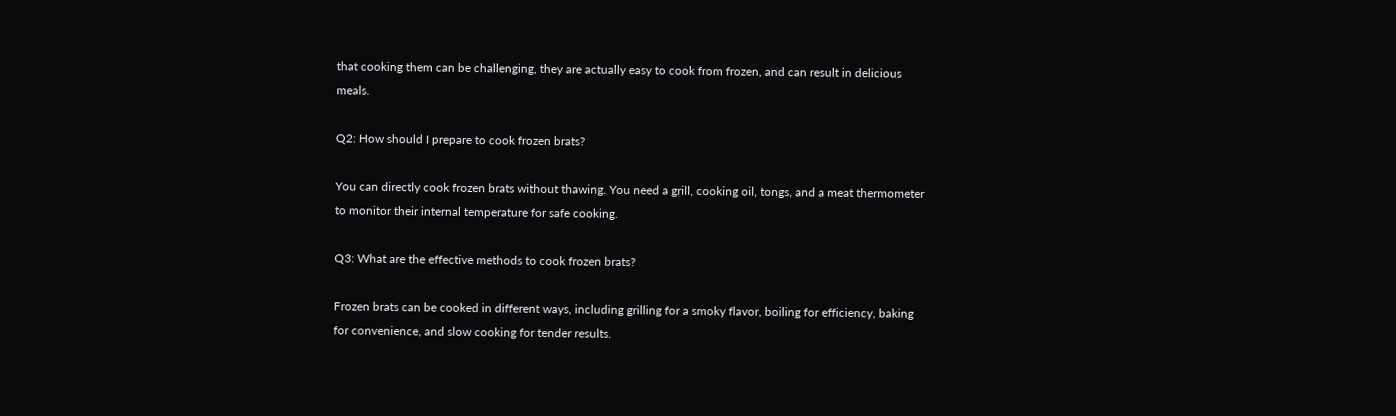that cooking them can be challenging, they are actually easy to cook from frozen, and can result in delicious meals.

Q2: How should I prepare to cook frozen brats?

You can directly cook frozen brats without thawing. You need a grill, cooking oil, tongs, and a meat thermometer to monitor their internal temperature for safe cooking.

Q3: What are the effective methods to cook frozen brats?

Frozen brats can be cooked in different ways, including grilling for a smoky flavor, boiling for efficiency, baking for convenience, and slow cooking for tender results.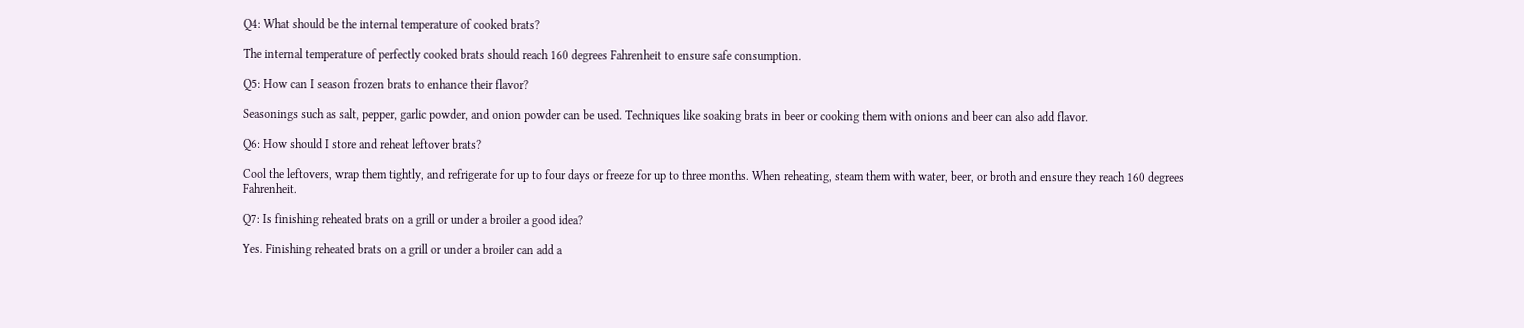Q4: What should be the internal temperature of cooked brats?

The internal temperature of perfectly cooked brats should reach 160 degrees Fahrenheit to ensure safe consumption.

Q5: How can I season frozen brats to enhance their flavor?

Seasonings such as salt, pepper, garlic powder, and onion powder can be used. Techniques like soaking brats in beer or cooking them with onions and beer can also add flavor.

Q6: How should I store and reheat leftover brats?

Cool the leftovers, wrap them tightly, and refrigerate for up to four days or freeze for up to three months. When reheating, steam them with water, beer, or broth and ensure they reach 160 degrees Fahrenheit.

Q7: Is finishing reheated brats on a grill or under a broiler a good idea?

Yes. Finishing reheated brats on a grill or under a broiler can add a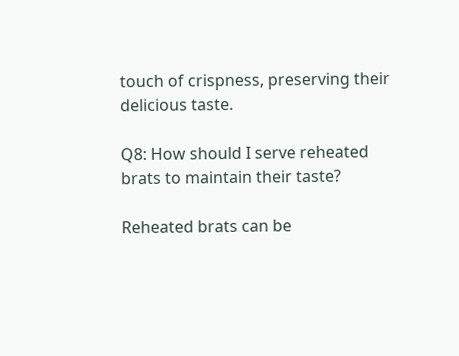touch of crispness, preserving their delicious taste.

Q8: How should I serve reheated brats to maintain their taste?

Reheated brats can be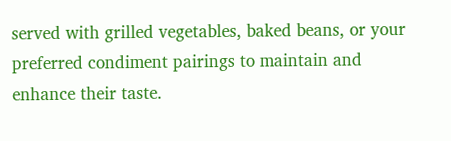served with grilled vegetables, baked beans, or your preferred condiment pairings to maintain and enhance their taste.